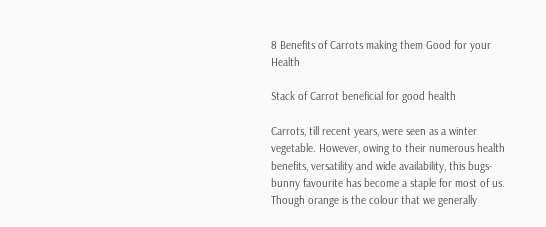8 Benefits of Carrots making them Good for your Health

Stack of Carrot beneficial for good health

Carrots, till recent years, were seen as a winter vegetable. However, owing to their numerous health benefits, versatility and wide availability, this bugs-bunny favourite has become a staple for most of us. Though orange is the colour that we generally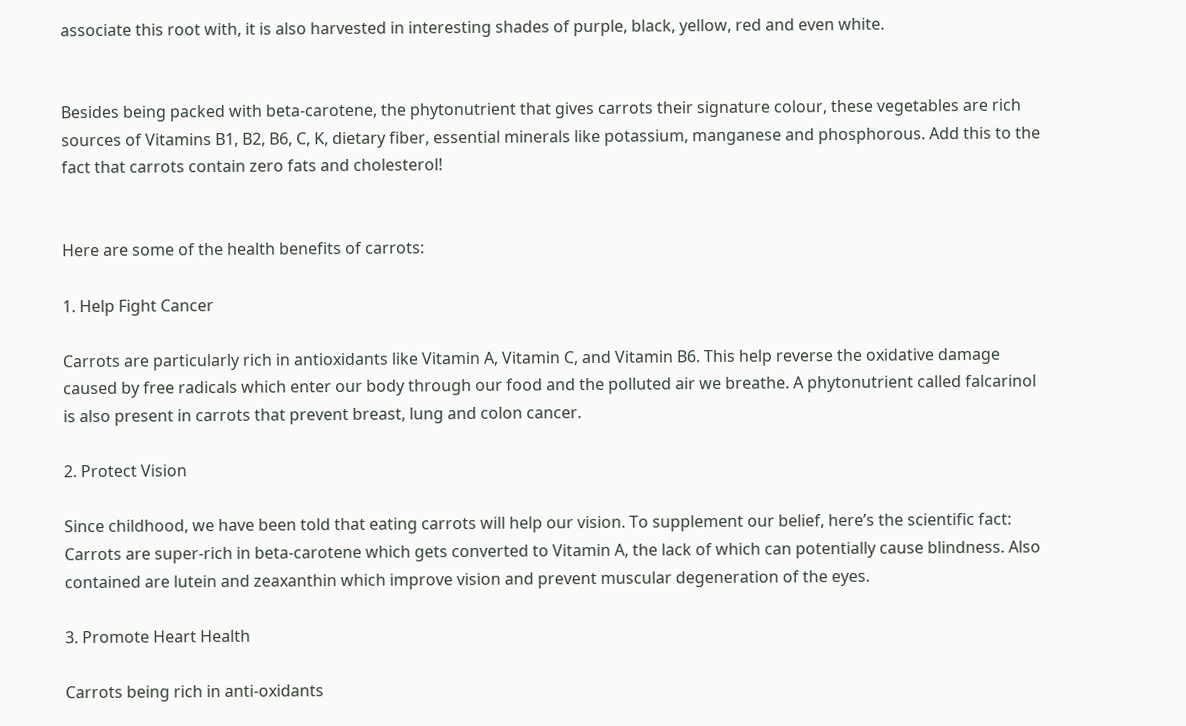associate this root with, it is also harvested in interesting shades of purple, black, yellow, red and even white.


Besides being packed with beta-carotene, the phytonutrient that gives carrots their signature colour, these vegetables are rich sources of Vitamins B1, B2, B6, C, K, dietary fiber, essential minerals like potassium, manganese and phosphorous. Add this to the fact that carrots contain zero fats and cholesterol!


Here are some of the health benefits of carrots:

1. Help Fight Cancer

Carrots are particularly rich in antioxidants like Vitamin A, Vitamin C, and Vitamin B6. This help reverse the oxidative damage caused by free radicals which enter our body through our food and the polluted air we breathe. A phytonutrient called falcarinol is also present in carrots that prevent breast, lung and colon cancer.

2. Protect Vision

Since childhood, we have been told that eating carrots will help our vision. To supplement our belief, here’s the scientific fact: Carrots are super-rich in beta-carotene which gets converted to Vitamin A, the lack of which can potentially cause blindness. Also contained are lutein and zeaxanthin which improve vision and prevent muscular degeneration of the eyes.

3. Promote Heart Health

Carrots being rich in anti-oxidants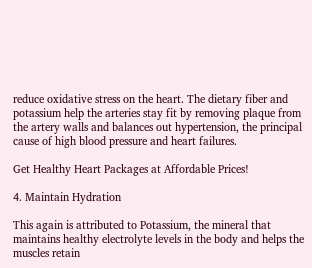reduce oxidative stress on the heart. The dietary fiber and potassium help the arteries stay fit by removing plaque from the artery walls and balances out hypertension, the principal cause of high blood pressure and heart failures.

Get Healthy Heart Packages at Affordable Prices!

4. Maintain Hydration

This again is attributed to Potassium, the mineral that maintains healthy electrolyte levels in the body and helps the muscles retain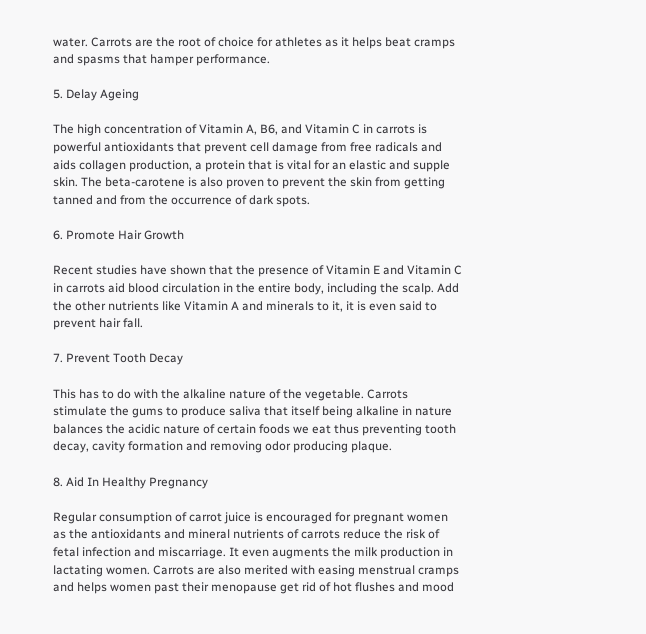water. Carrots are the root of choice for athletes as it helps beat cramps and spasms that hamper performance.

5. Delay Ageing

The high concentration of Vitamin A, B6, and Vitamin C in carrots is powerful antioxidants that prevent cell damage from free radicals and aids collagen production, a protein that is vital for an elastic and supple skin. The beta-carotene is also proven to prevent the skin from getting tanned and from the occurrence of dark spots.

6. Promote Hair Growth

Recent studies have shown that the presence of Vitamin E and Vitamin C in carrots aid blood circulation in the entire body, including the scalp. Add the other nutrients like Vitamin A and minerals to it, it is even said to prevent hair fall.

7. Prevent Tooth Decay

This has to do with the alkaline nature of the vegetable. Carrots stimulate the gums to produce saliva that itself being alkaline in nature balances the acidic nature of certain foods we eat thus preventing tooth decay, cavity formation and removing odor producing plaque.

8. Aid In Healthy Pregnancy

Regular consumption of carrot juice is encouraged for pregnant women as the antioxidants and mineral nutrients of carrots reduce the risk of fetal infection and miscarriage. It even augments the milk production in lactating women. Carrots are also merited with easing menstrual cramps and helps women past their menopause get rid of hot flushes and mood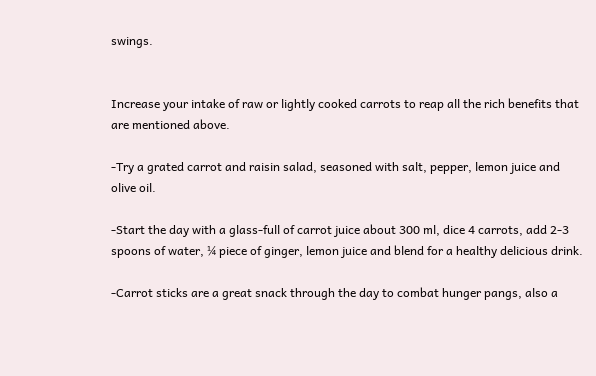swings.


Increase your intake of raw or lightly cooked carrots to reap all the rich benefits that are mentioned above.

-Try a grated carrot and raisin salad, seasoned with salt, pepper, lemon juice and olive oil.

-Start the day with a glass-full of carrot juice about 300 ml, dice 4 carrots, add 2-3 spoons of water, ¼ piece of ginger, lemon juice and blend for a healthy delicious drink.

-Carrot sticks are a great snack through the day to combat hunger pangs, also a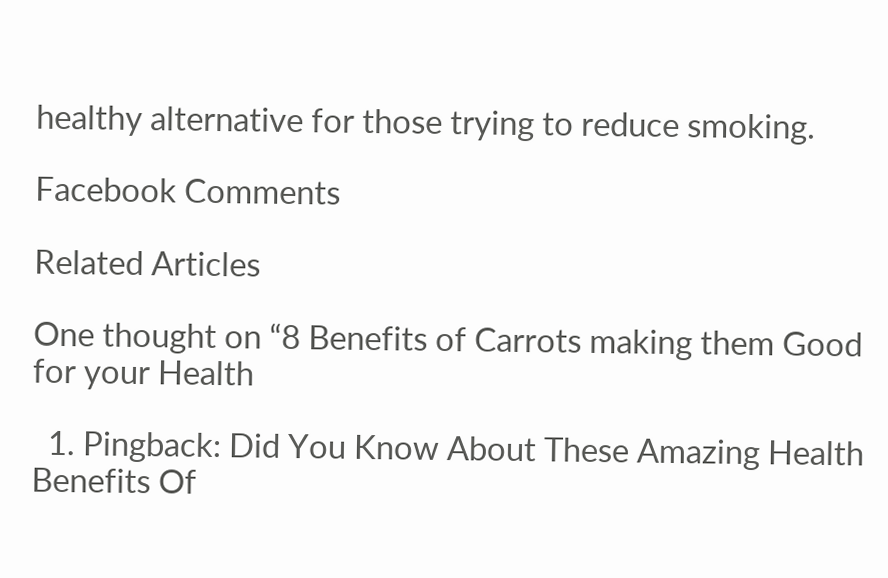healthy alternative for those trying to reduce smoking.

Facebook Comments

Related Articles

One thought on “8 Benefits of Carrots making them Good for your Health

  1. Pingback: Did You Know About These Amazing Health Benefits Of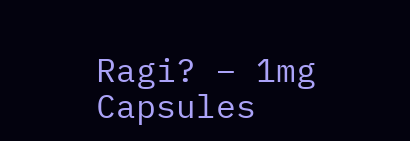Ragi? – 1mg Capsules